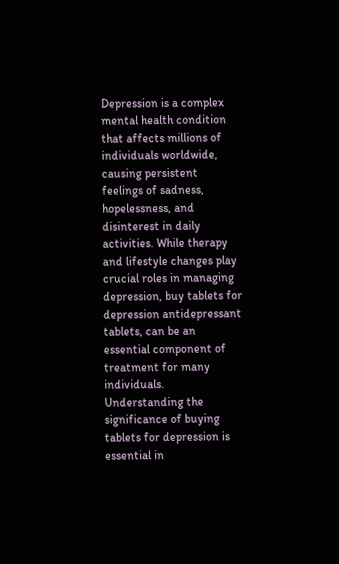Depression is a complex mental health condition that affects millions of individuals worldwide, causing persistent feelings of sadness, hopelessness, and disinterest in daily activities. While therapy and lifestyle changes play crucial roles in managing depression, buy tablets for depression antidepressant tablets, can be an essential component of treatment for many individuals. Understanding the significance of buying tablets for depression is essential in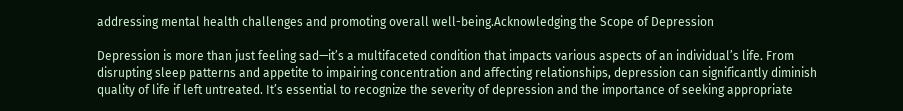addressing mental health challenges and promoting overall well-being.Acknowledging the Scope of Depression

Depression is more than just feeling sad—it’s a multifaceted condition that impacts various aspects of an individual’s life. From disrupting sleep patterns and appetite to impairing concentration and affecting relationships, depression can significantly diminish quality of life if left untreated. It’s essential to recognize the severity of depression and the importance of seeking appropriate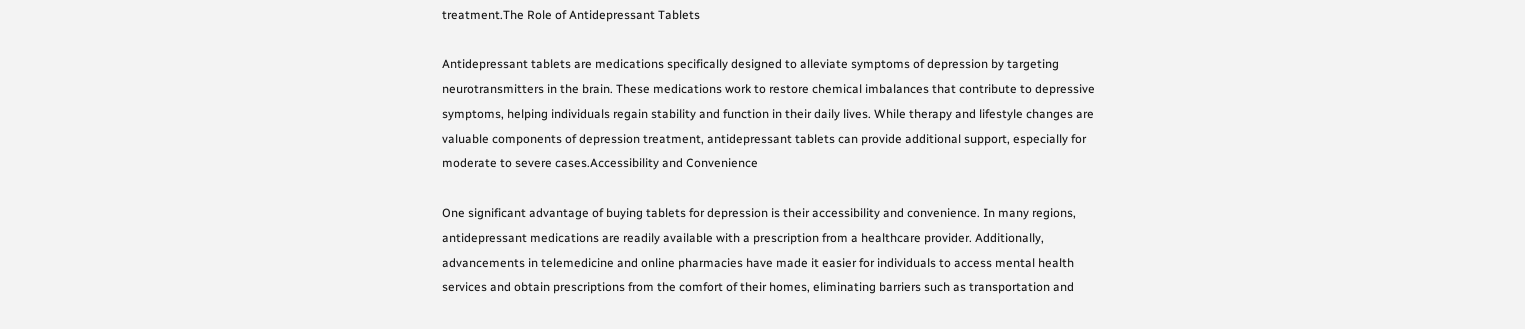treatment.The Role of Antidepressant Tablets

Antidepressant tablets are medications specifically designed to alleviate symptoms of depression by targeting neurotransmitters in the brain. These medications work to restore chemical imbalances that contribute to depressive symptoms, helping individuals regain stability and function in their daily lives. While therapy and lifestyle changes are valuable components of depression treatment, antidepressant tablets can provide additional support, especially for moderate to severe cases.Accessibility and Convenience

One significant advantage of buying tablets for depression is their accessibility and convenience. In many regions, antidepressant medications are readily available with a prescription from a healthcare provider. Additionally, advancements in telemedicine and online pharmacies have made it easier for individuals to access mental health services and obtain prescriptions from the comfort of their homes, eliminating barriers such as transportation and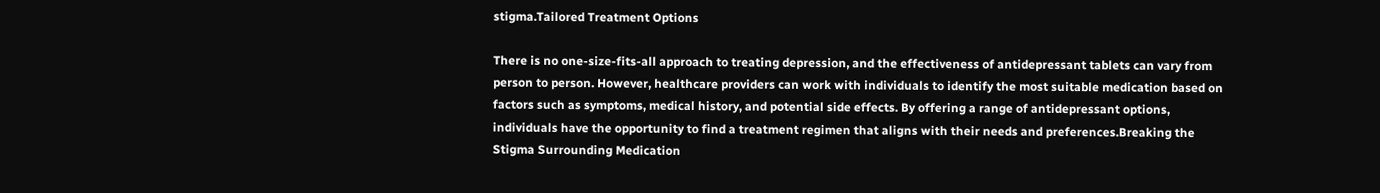stigma.Tailored Treatment Options

There is no one-size-fits-all approach to treating depression, and the effectiveness of antidepressant tablets can vary from person to person. However, healthcare providers can work with individuals to identify the most suitable medication based on factors such as symptoms, medical history, and potential side effects. By offering a range of antidepressant options, individuals have the opportunity to find a treatment regimen that aligns with their needs and preferences.Breaking the Stigma Surrounding Medication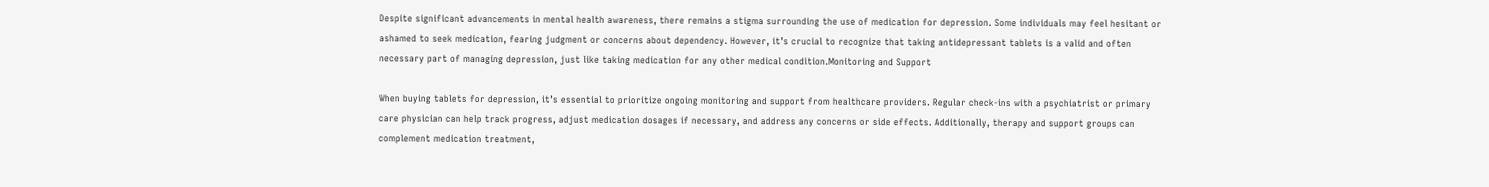Despite significant advancements in mental health awareness, there remains a stigma surrounding the use of medication for depression. Some individuals may feel hesitant or ashamed to seek medication, fearing judgment or concerns about dependency. However, it’s crucial to recognize that taking antidepressant tablets is a valid and often necessary part of managing depression, just like taking medication for any other medical condition.Monitoring and Support

When buying tablets for depression, it’s essential to prioritize ongoing monitoring and support from healthcare providers. Regular check-ins with a psychiatrist or primary care physician can help track progress, adjust medication dosages if necessary, and address any concerns or side effects. Additionally, therapy and support groups can complement medication treatment,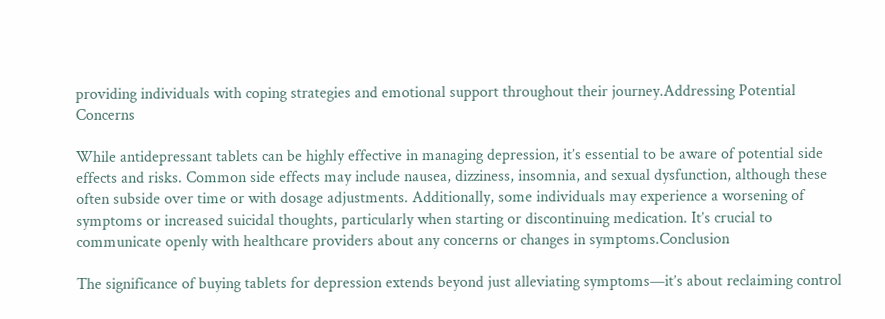providing individuals with coping strategies and emotional support throughout their journey.Addressing Potential Concerns

While antidepressant tablets can be highly effective in managing depression, it’s essential to be aware of potential side effects and risks. Common side effects may include nausea, dizziness, insomnia, and sexual dysfunction, although these often subside over time or with dosage adjustments. Additionally, some individuals may experience a worsening of symptoms or increased suicidal thoughts, particularly when starting or discontinuing medication. It’s crucial to communicate openly with healthcare providers about any concerns or changes in symptoms.Conclusion

The significance of buying tablets for depression extends beyond just alleviating symptoms—it’s about reclaiming control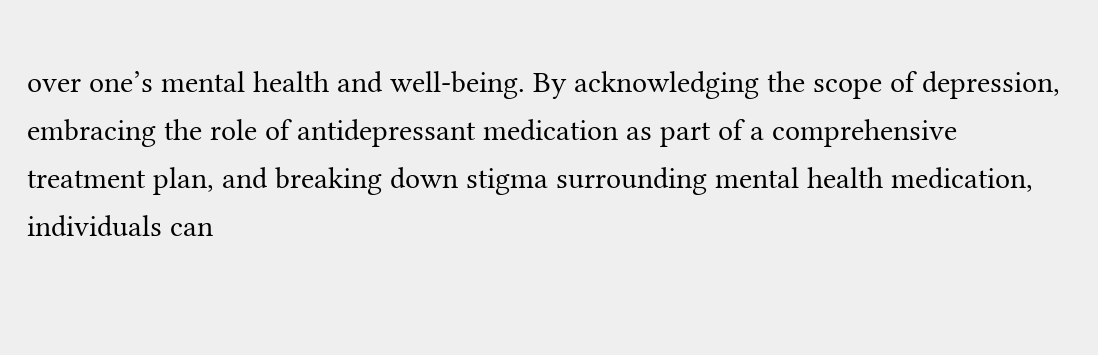over one’s mental health and well-being. By acknowledging the scope of depression, embracing the role of antidepressant medication as part of a comprehensive treatment plan, and breaking down stigma surrounding mental health medication, individuals can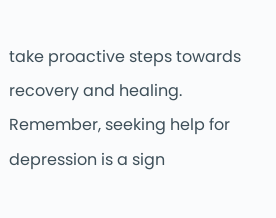take proactive steps towards recovery and healing. Remember, seeking help for depression is a sign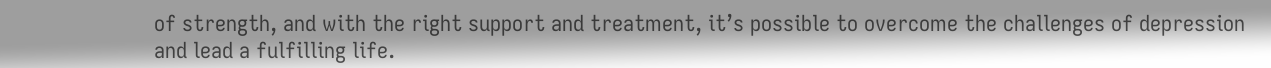of strength, and with the right support and treatment, it’s possible to overcome the challenges of depression and lead a fulfilling life.